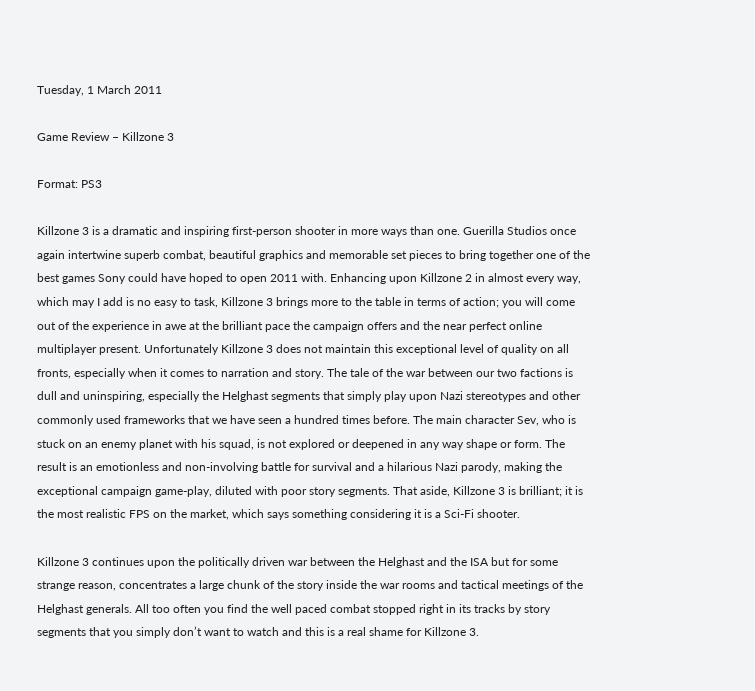Tuesday, 1 March 2011

Game Review – Killzone 3

Format: PS3

Killzone 3 is a dramatic and inspiring first-person shooter in more ways than one. Guerilla Studios once again intertwine superb combat, beautiful graphics and memorable set pieces to bring together one of the best games Sony could have hoped to open 2011 with. Enhancing upon Killzone 2 in almost every way, which may I add is no easy to task, Killzone 3 brings more to the table in terms of action; you will come out of the experience in awe at the brilliant pace the campaign offers and the near perfect online multiplayer present. Unfortunately Killzone 3 does not maintain this exceptional level of quality on all fronts, especially when it comes to narration and story. The tale of the war between our two factions is dull and uninspiring, especially the Helghast segments that simply play upon Nazi stereotypes and other commonly used frameworks that we have seen a hundred times before. The main character Sev, who is stuck on an enemy planet with his squad, is not explored or deepened in any way shape or form. The result is an emotionless and non-involving battle for survival and a hilarious Nazi parody, making the exceptional campaign game-play, diluted with poor story segments. That aside, Killzone 3 is brilliant; it is the most realistic FPS on the market, which says something considering it is a Sci-Fi shooter.

Killzone 3 continues upon the politically driven war between the Helghast and the ISA but for some strange reason, concentrates a large chunk of the story inside the war rooms and tactical meetings of the Helghast generals. All too often you find the well paced combat stopped right in its tracks by story segments that you simply don’t want to watch and this is a real shame for Killzone 3.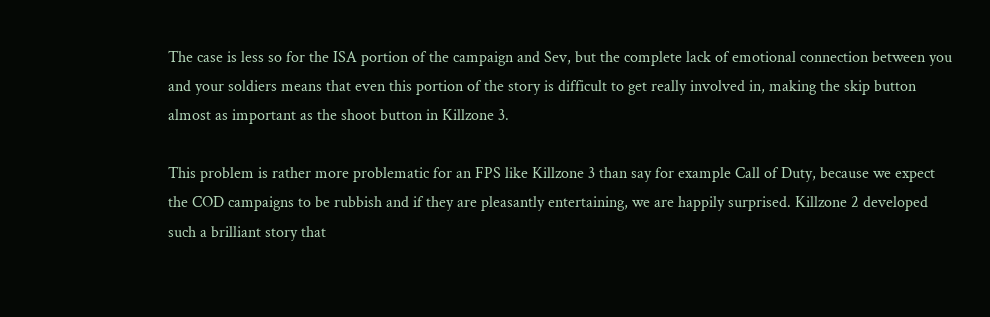The case is less so for the ISA portion of the campaign and Sev, but the complete lack of emotional connection between you and your soldiers means that even this portion of the story is difficult to get really involved in, making the skip button almost as important as the shoot button in Killzone 3.

This problem is rather more problematic for an FPS like Killzone 3 than say for example Call of Duty, because we expect the COD campaigns to be rubbish and if they are pleasantly entertaining, we are happily surprised. Killzone 2 developed such a brilliant story that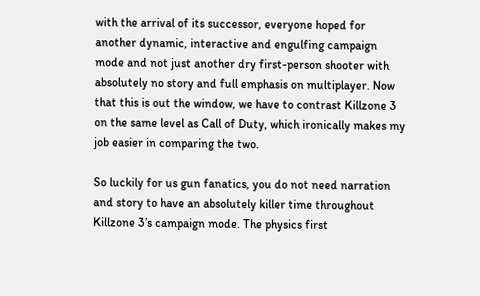with the arrival of its successor, everyone hoped for another dynamic, interactive and engulfing campaign mode and not just another dry first-person shooter with absolutely no story and full emphasis on multiplayer. Now that this is out the window, we have to contrast Killzone 3 on the same level as Call of Duty, which ironically makes my job easier in comparing the two.

So luckily for us gun fanatics, you do not need narration and story to have an absolutely killer time throughout Killzone 3’s campaign mode. The physics first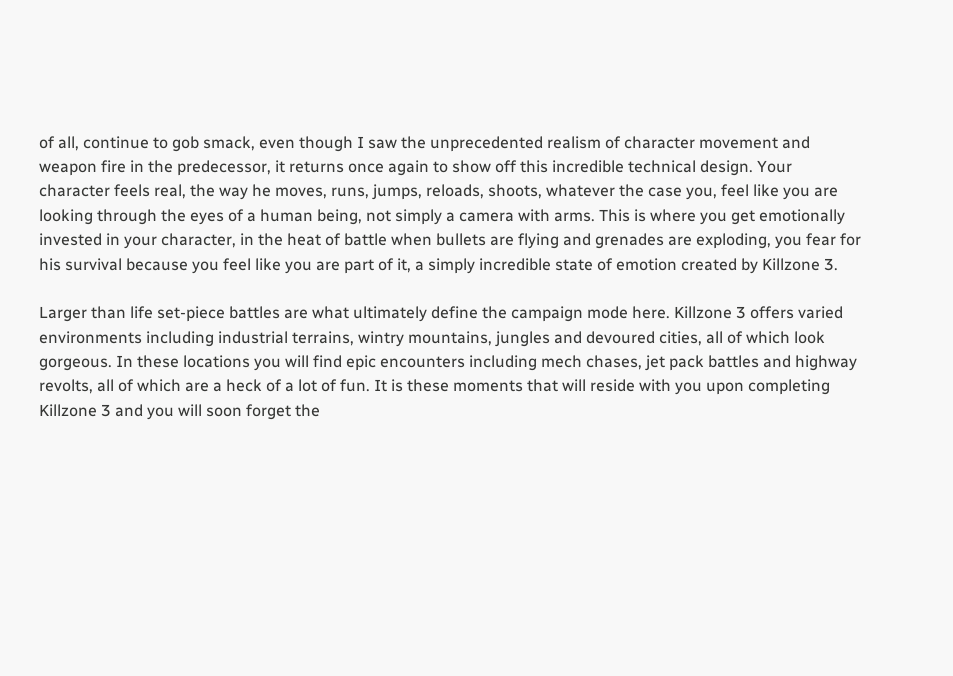of all, continue to gob smack, even though I saw the unprecedented realism of character movement and weapon fire in the predecessor, it returns once again to show off this incredible technical design. Your character feels real, the way he moves, runs, jumps, reloads, shoots, whatever the case you, feel like you are looking through the eyes of a human being, not simply a camera with arms. This is where you get emotionally invested in your character, in the heat of battle when bullets are flying and grenades are exploding, you fear for his survival because you feel like you are part of it, a simply incredible state of emotion created by Killzone 3.

Larger than life set-piece battles are what ultimately define the campaign mode here. Killzone 3 offers varied environments including industrial terrains, wintry mountains, jungles and devoured cities, all of which look gorgeous. In these locations you will find epic encounters including mech chases, jet pack battles and highway revolts, all of which are a heck of a lot of fun. It is these moments that will reside with you upon completing Killzone 3 and you will soon forget the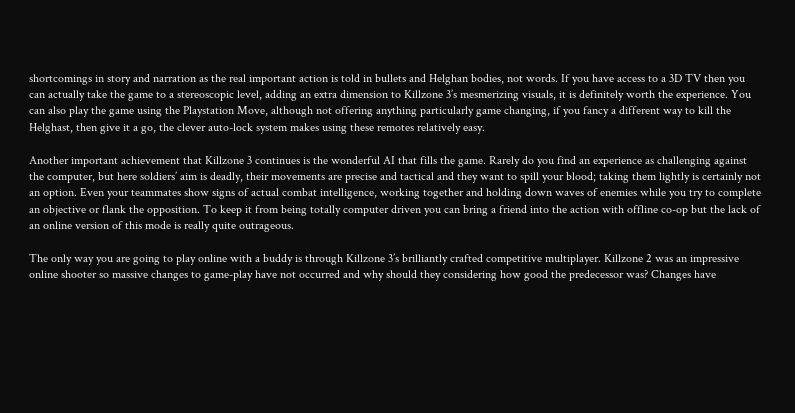shortcomings in story and narration as the real important action is told in bullets and Helghan bodies, not words. If you have access to a 3D TV then you can actually take the game to a stereoscopic level, adding an extra dimension to Killzone 3’s mesmerizing visuals, it is definitely worth the experience. You can also play the game using the Playstation Move, although not offering anything particularly game changing, if you fancy a different way to kill the Helghast, then give it a go, the clever auto-lock system makes using these remotes relatively easy.

Another important achievement that Killzone 3 continues is the wonderful AI that fills the game. Rarely do you find an experience as challenging against the computer, but here soldiers’ aim is deadly, their movements are precise and tactical and they want to spill your blood; taking them lightly is certainly not an option. Even your teammates show signs of actual combat intelligence, working together and holding down waves of enemies while you try to complete an objective or flank the opposition. To keep it from being totally computer driven you can bring a friend into the action with offline co-op but the lack of an online version of this mode is really quite outrageous.

The only way you are going to play online with a buddy is through Killzone 3’s brilliantly crafted competitive multiplayer. Killzone 2 was an impressive online shooter so massive changes to game-play have not occurred and why should they considering how good the predecessor was? Changes have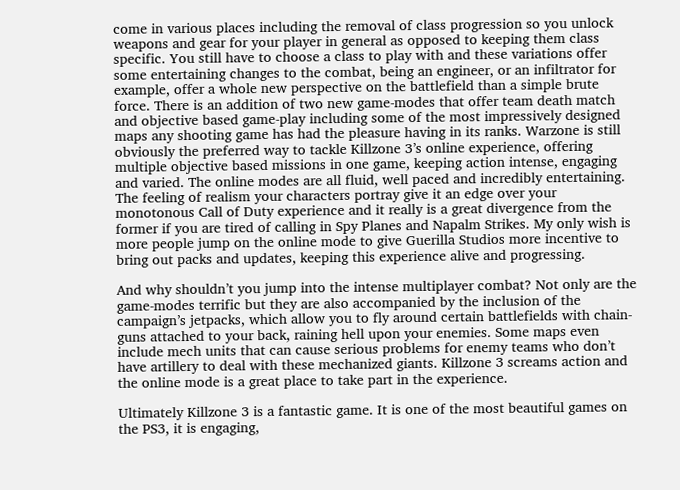come in various places including the removal of class progression so you unlock weapons and gear for your player in general as opposed to keeping them class specific. You still have to choose a class to play with and these variations offer some entertaining changes to the combat, being an engineer, or an infiltrator for example, offer a whole new perspective on the battlefield than a simple brute force. There is an addition of two new game-modes that offer team death match and objective based game-play including some of the most impressively designed maps any shooting game has had the pleasure having in its ranks. Warzone is still obviously the preferred way to tackle Killzone 3’s online experience, offering multiple objective based missions in one game, keeping action intense, engaging and varied. The online modes are all fluid, well paced and incredibly entertaining. The feeling of realism your characters portray give it an edge over your monotonous Call of Duty experience and it really is a great divergence from the former if you are tired of calling in Spy Planes and Napalm Strikes. My only wish is more people jump on the online mode to give Guerilla Studios more incentive to bring out packs and updates, keeping this experience alive and progressing.

And why shouldn’t you jump into the intense multiplayer combat? Not only are the game-modes terrific but they are also accompanied by the inclusion of the campaign’s jetpacks, which allow you to fly around certain battlefields with chain-guns attached to your back, raining hell upon your enemies. Some maps even include mech units that can cause serious problems for enemy teams who don’t have artillery to deal with these mechanized giants. Killzone 3 screams action and the online mode is a great place to take part in the experience.

Ultimately Killzone 3 is a fantastic game. It is one of the most beautiful games on the PS3, it is engaging,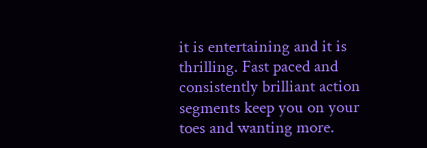it is entertaining and it is thrilling. Fast paced and consistently brilliant action segments keep you on your toes and wanting more.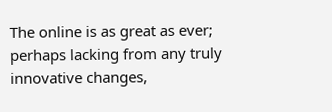The online is as great as ever; perhaps lacking from any truly innovative changes,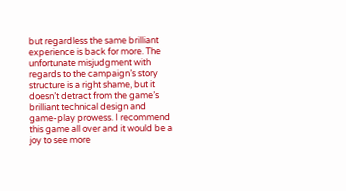but regardless the same brilliant experience is back for more. The unfortunate misjudgment with regards to the campaign’s story structure is a right shame, but it doesn’t detract from the game’s brilliant technical design and game-play prowess. I recommend this game all over and it would be a joy to see more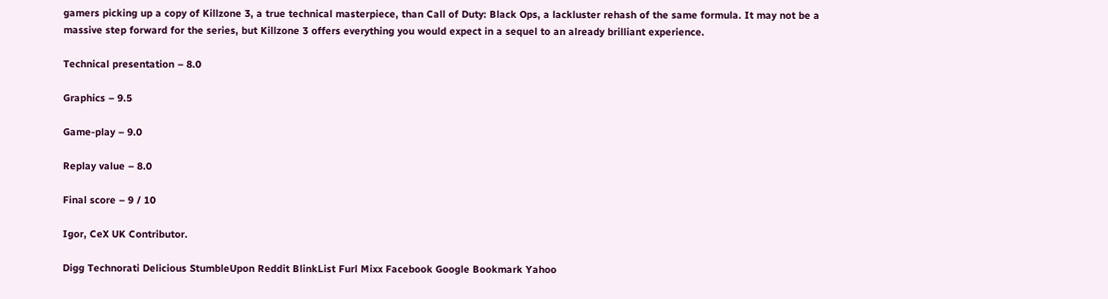gamers picking up a copy of Killzone 3, a true technical masterpiece, than Call of Duty: Black Ops, a lackluster rehash of the same formula. It may not be a massive step forward for the series, but Killzone 3 offers everything you would expect in a sequel to an already brilliant experience.

Technical presentation – 8.0

Graphics – 9.5

Game-play – 9.0

Replay value – 8.0

Final score – 9 / 10

Igor, CeX UK Contributor.

Digg Technorati Delicious StumbleUpon Reddit BlinkList Furl Mixx Facebook Google Bookmark Yahoo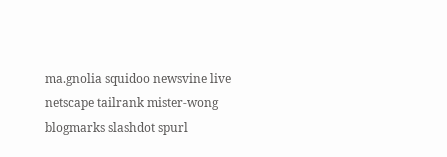ma.gnolia squidoo newsvine live netscape tailrank mister-wong blogmarks slashdot spurl